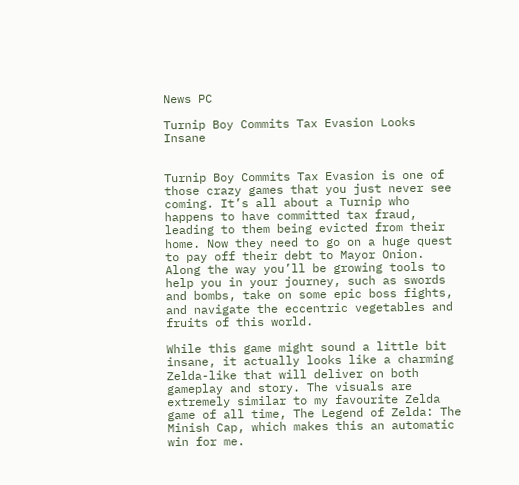News PC

Turnip Boy Commits Tax Evasion Looks Insane


Turnip Boy Commits Tax Evasion is one of those crazy games that you just never see coming. It’s all about a Turnip who happens to have committed tax fraud, leading to them being evicted from their home. Now they need to go on a huge quest to pay off their debt to Mayor Onion. Along the way you’ll be growing tools to help you in your journey, such as swords and bombs, take on some epic boss fights, and navigate the eccentric vegetables and fruits of this world.

While this game might sound a little bit insane, it actually looks like a charming Zelda-like that will deliver on both gameplay and story. The visuals are extremely similar to my favourite Zelda game of all time, The Legend of Zelda: The Minish Cap, which makes this an automatic win for me.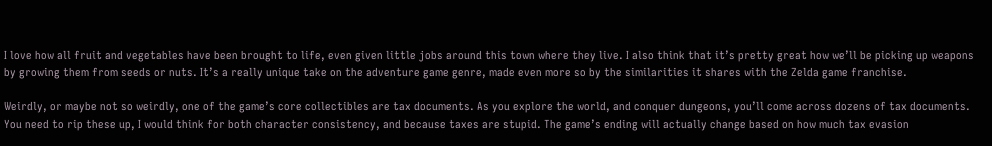I love how all fruit and vegetables have been brought to life, even given little jobs around this town where they live. I also think that it’s pretty great how we’ll be picking up weapons by growing them from seeds or nuts. It’s a really unique take on the adventure game genre, made even more so by the similarities it shares with the Zelda game franchise.

Weirdly, or maybe not so weirdly, one of the game’s core collectibles are tax documents. As you explore the world, and conquer dungeons, you’ll come across dozens of tax documents. You need to rip these up, I would think for both character consistency, and because taxes are stupid. The game’s ending will actually change based on how much tax evasion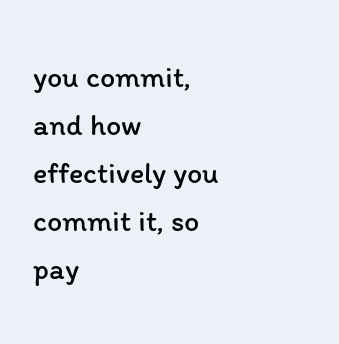you commit, and how effectively you commit it, so pay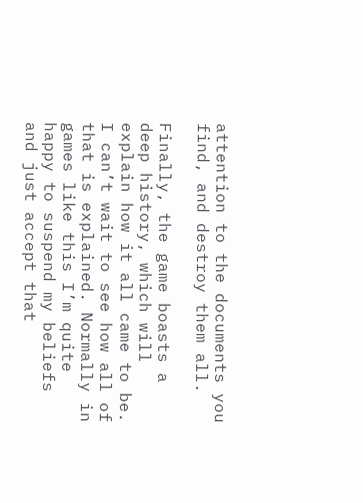attention to the documents you find, and destroy them all.

Finally, the game boasts a deep history, which will explain how it all came to be. I can’t wait to see how all of that is explained. Normally in games like this I’m quite happy to suspend my beliefs and just accept that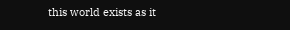this world exists as it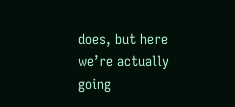does, but here we’re actually going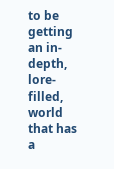to be getting an in-depth, lore-filled, world that has a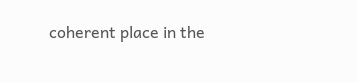coherent place in the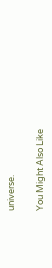universe.

You Might Also Like